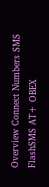Overview Connect Numbers SMS FlashSMS AT+ OBEX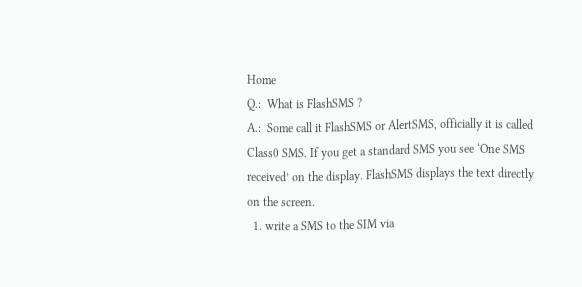Home
Q.:  What is FlashSMS ?
A.:  Some call it FlashSMS or AlertSMS, officially it is called Class0 SMS. If you get a standard SMS you see ‘One SMS received’ on the display. FlashSMS displays the text directly on the screen.
  1. write a SMS to the SIM via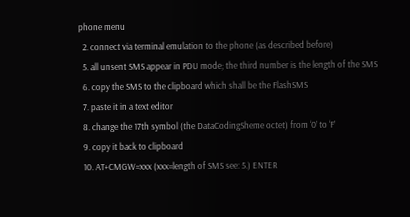phone menu
  2. connect via terminal emulation to the phone (as described before)
  5. all unsent SMS appear in PDU mode; the third number is the length of the SMS
  6. copy the SMS to the clipboard which shall be the FlashSMS
  7. paste it in a text editor
  8. change the 17th symbol (the DataCodingSheme octet) from ‘0’ to ‘F’
  9. copy it back to clipboard
  10. AT+CMGW=xxx (xxx=length of SMS see: 5.) ENTER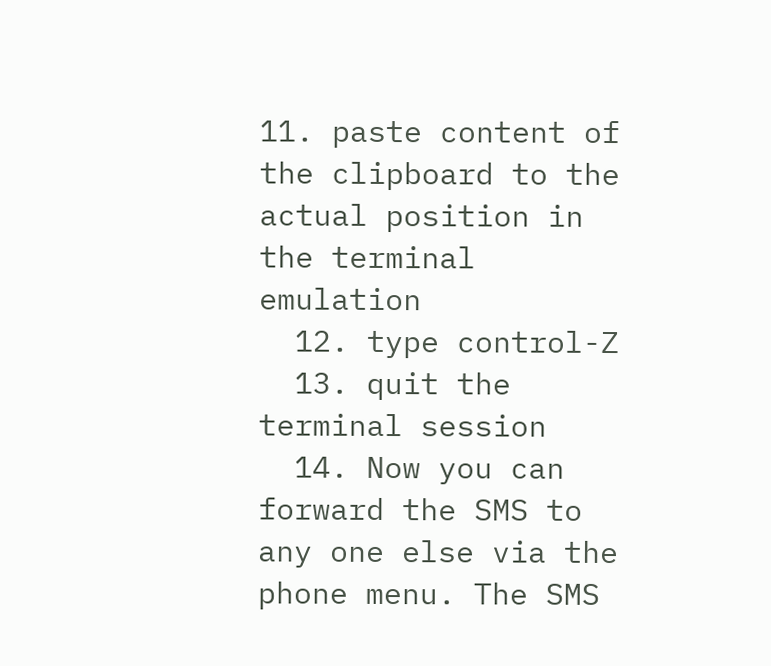11. paste content of the clipboard to the actual position in the terminal emulation
  12. type control-Z
  13. quit the terminal session
  14. Now you can forward the SMS to any one else via the phone menu. The SMS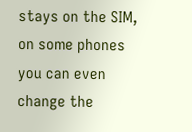stays on the SIM, on some phones you can even change the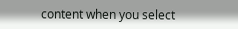content when you select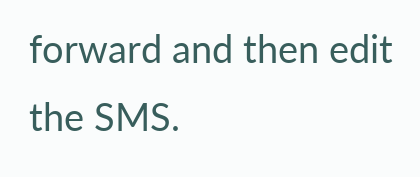forward and then edit the SMS.